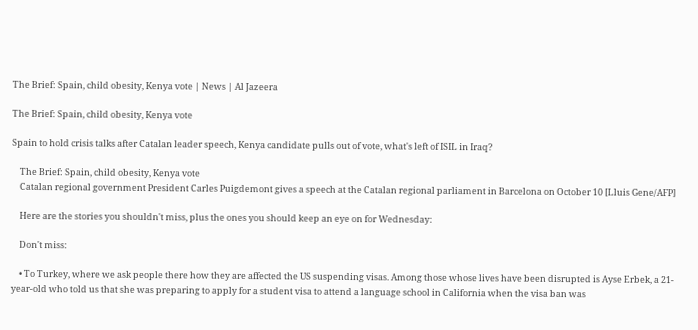The Brief: Spain, child obesity, Kenya vote | News | Al Jazeera

The Brief: Spain, child obesity, Kenya vote

Spain to hold crisis talks after Catalan leader speech, Kenya candidate pulls out of vote, what's left of ISIL in Iraq?

    The Brief: Spain, child obesity, Kenya vote
    Catalan regional government President Carles Puigdemont gives a speech at the Catalan regional parliament in Barcelona on October 10 [Lluis Gene/AFP]

    Here are the stories you shouldn't miss, plus the ones you should keep an eye on for Wednesday:

    Don't miss:

    • To Turkey, where we ask people there how they are affected the US suspending visas. Among those whose lives have been disrupted is Ayse Erbek, a 21-year-old who told us that she was preparing to apply for a student visa to attend a language school in California when the visa ban was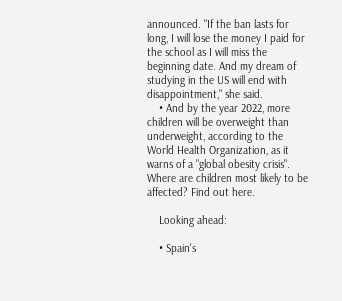announced. "If the ban lasts for long, I will lose the money I paid for the school as I will miss the beginning date. And my dream of studying in the US will end with disappointment," she said.
    • And by the year 2022, more children will be overweight than underweight, according to the World Health Organization, as it warns of a "global obesity crisis". Where are children most likely to be affected? Find out here.

    Looking ahead:

    • Spain's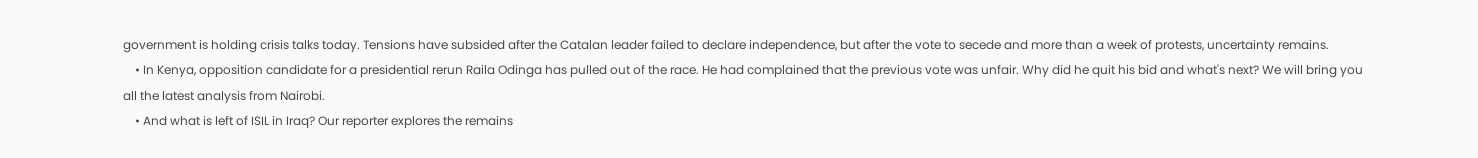government is holding crisis talks today. Tensions have subsided after the Catalan leader failed to declare independence, but after the vote to secede and more than a week of protests, uncertainty remains.
    • In Kenya, opposition candidate for a presidential rerun Raila Odinga has pulled out of the race. He had complained that the previous vote was unfair. Why did he quit his bid and what's next? We will bring you all the latest analysis from Nairobi.
    • And what is left of ISIL in Iraq? Our reporter explores the remains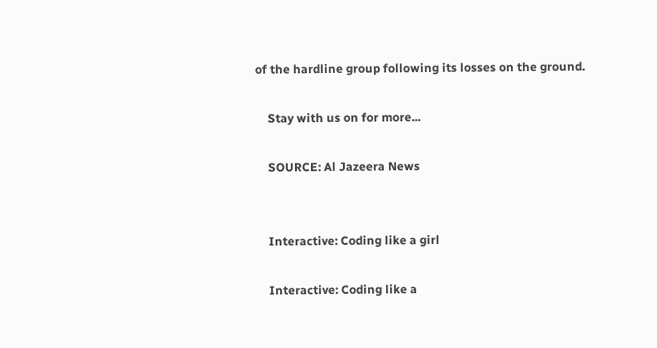of the hardline group following its losses on the ground.

    Stay with us on for more...

    SOURCE: Al Jazeera News


    Interactive: Coding like a girl

    Interactive: Coding like a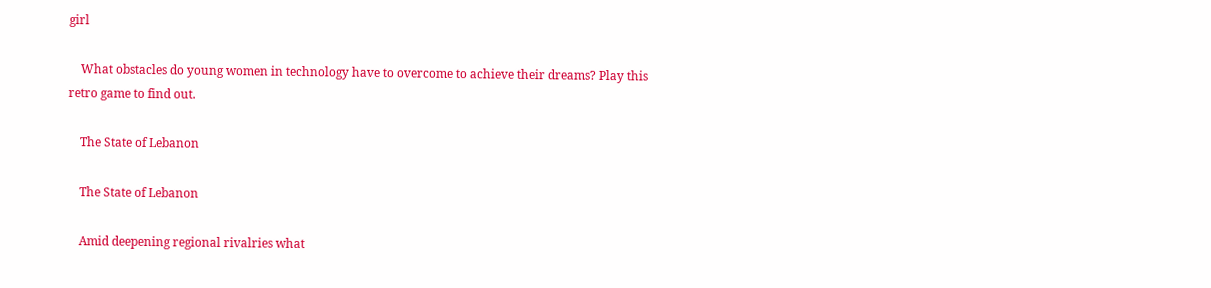girl

    What obstacles do young women in technology have to overcome to achieve their dreams? Play this retro game to find out.

    The State of Lebanon

    The State of Lebanon

    Amid deepening regional rivalries what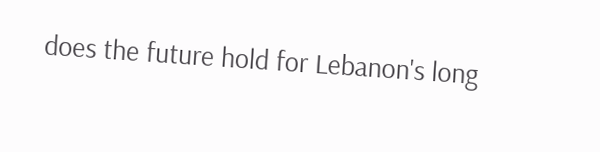does the future hold for Lebanon's long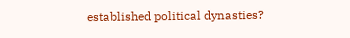established political dynasties?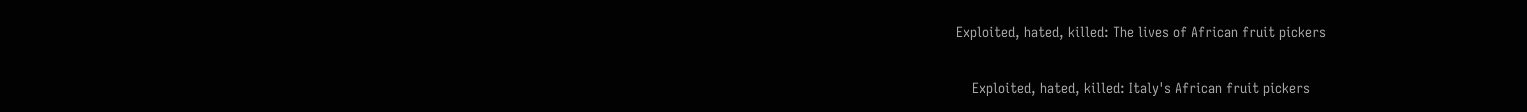Exploited, hated, killed: The lives of African fruit pickers

    Exploited, hated, killed: Italy's African fruit pickers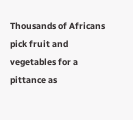Thousands of Africans pick fruit and vegetables for a pittance as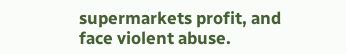supermarkets profit, and face violent abuse.